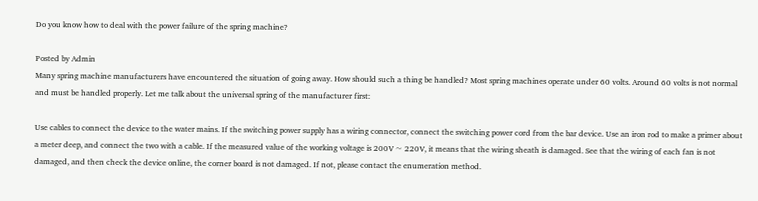Do you know how to deal with the power failure of the spring machine?

Posted by Admin
Many spring machine manufacturers have encountered the situation of going away. How should such a thing be handled? Most spring machines operate under 60 volts. Around 60 volts is not normal and must be handled properly. Let me talk about the universal spring of the manufacturer first:

Use cables to connect the device to the water mains. If the switching power supply has a wiring connector, connect the switching power cord from the bar device. Use an iron rod to make a primer about a meter deep, and connect the two with a cable. If the measured value of the working voltage is 200V ~ 220V, it means that the wiring sheath is damaged. See that the wiring of each fan is not damaged, and then check the device online, the corner board is not damaged. If not, please contact the enumeration method.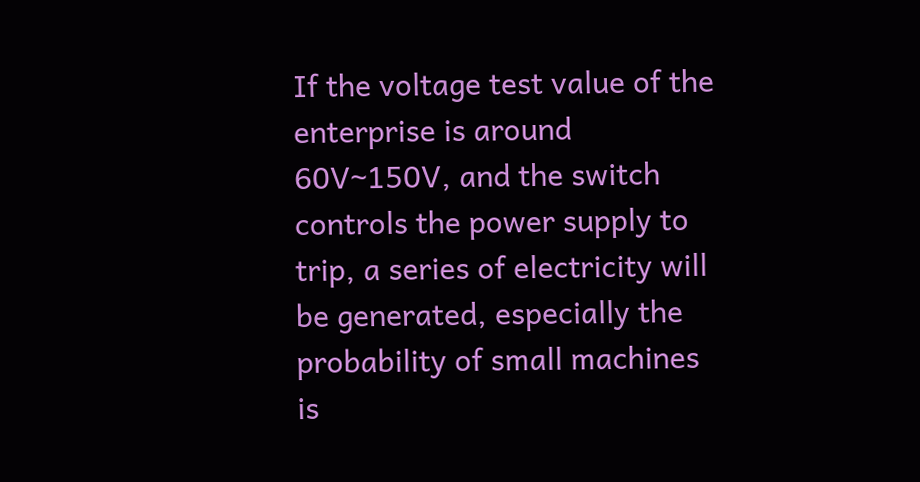If the voltage test value of the enterprise is around 60V~150V, and the switch controls the power supply to trip, a series of electricity will be generated, especially the probability of small machines is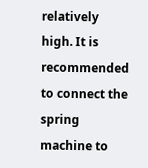relatively high. It is recommended to connect the spring machine to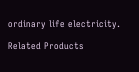ordinary life electricity.

Related Products